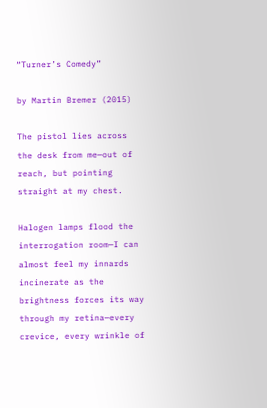“Turner’s Comedy”

by Martin Bremer (2015)

The pistol lies across the desk from me—out of reach, but pointing straight at my chest.

Halogen lamps flood the interrogation room—I can almost feel my innards incinerate as the brightness forces its way through my retina—every crevice, every wrinkle of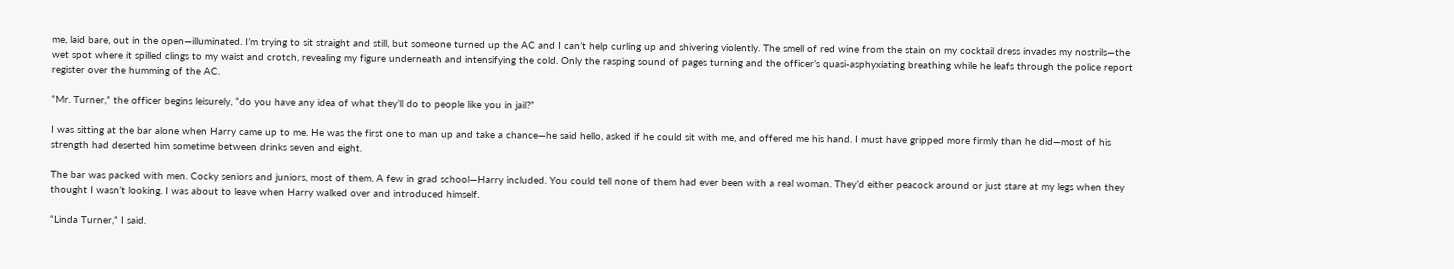me, laid bare, out in the open—illuminated. I’m trying to sit straight and still, but someone turned up the AC and I can’t help curling up and shivering violently. The smell of red wine from the stain on my cocktail dress invades my nostrils—the wet spot where it spilled clings to my waist and crotch, revealing my figure underneath and intensifying the cold. Only the rasping sound of pages turning and the officer’s quasi-asphyxiating breathing while he leafs through the police report register over the humming of the AC.

“Mr. Turner,” the officer begins leisurely, “do you have any idea of what they’ll do to people like you in jail?”

I was sitting at the bar alone when Harry came up to me. He was the first one to man up and take a chance—he said hello, asked if he could sit with me, and offered me his hand. I must have gripped more firmly than he did—most of his strength had deserted him sometime between drinks seven and eight.

The bar was packed with men. Cocky seniors and juniors, most of them. A few in grad school—Harry included. You could tell none of them had ever been with a real woman. They’d either peacock around or just stare at my legs when they thought I wasn’t looking. I was about to leave when Harry walked over and introduced himself.

“Linda Turner,” I said.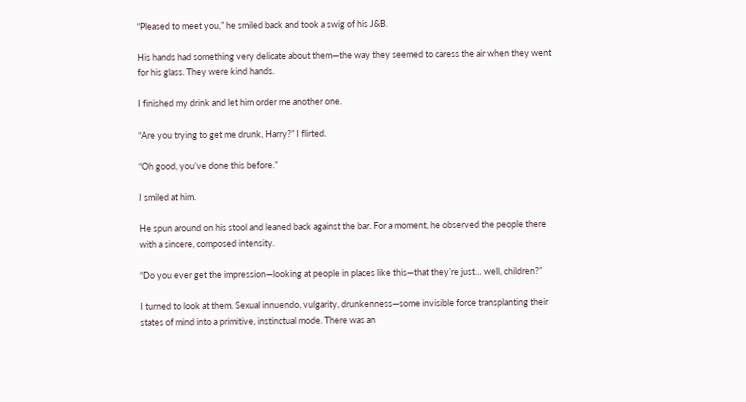“Pleased to meet you,” he smiled back and took a swig of his J&B.

His hands had something very delicate about them—the way they seemed to caress the air when they went for his glass. They were kind hands.

I finished my drink and let him order me another one.

“Are you trying to get me drunk, Harry?” I flirted.

“Oh good, you’ve done this before.”

I smiled at him.

He spun around on his stool and leaned back against the bar. For a moment, he observed the people there with a sincere, composed intensity.

“Do you ever get the impression—looking at people in places like this—that they’re just… well, children?”

I turned to look at them. Sexual innuendo, vulgarity, drunkenness—some invisible force transplanting their states of mind into a primitive, instinctual mode. There was an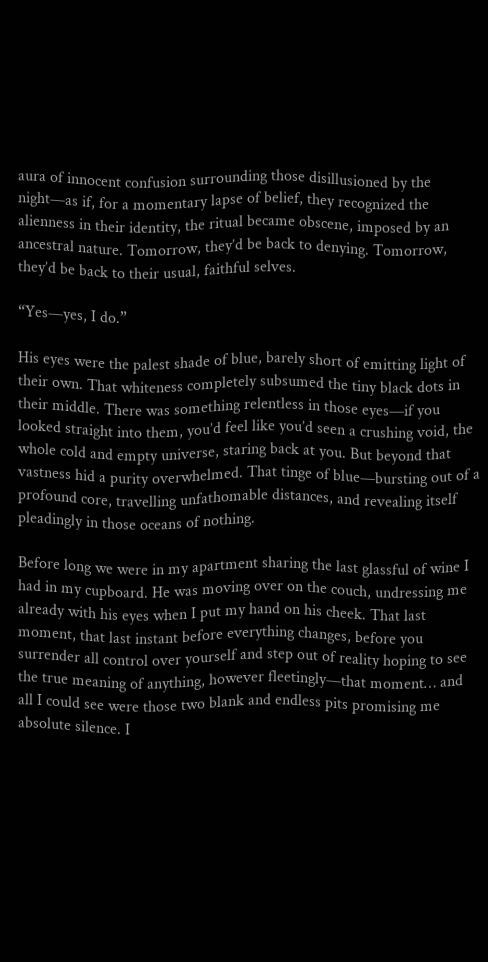aura of innocent confusion surrounding those disillusioned by the night—as if, for a momentary lapse of belief, they recognized the alienness in their identity, the ritual became obscene, imposed by an ancestral nature. Tomorrow, they’d be back to denying. Tomorrow, they’d be back to their usual, faithful selves.

“Yes—yes, I do.”

His eyes were the palest shade of blue, barely short of emitting light of their own. That whiteness completely subsumed the tiny black dots in their middle. There was something relentless in those eyes—if you looked straight into them, you’d feel like you’d seen a crushing void, the whole cold and empty universe, staring back at you. But beyond that vastness hid a purity overwhelmed. That tinge of blue—bursting out of a profound core, travelling unfathomable distances, and revealing itself pleadingly in those oceans of nothing.

Before long we were in my apartment sharing the last glassful of wine I had in my cupboard. He was moving over on the couch, undressing me already with his eyes when I put my hand on his cheek. That last moment, that last instant before everything changes, before you surrender all control over yourself and step out of reality hoping to see the true meaning of anything, however fleetingly—that moment… and all I could see were those two blank and endless pits promising me absolute silence. I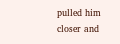pulled him closer and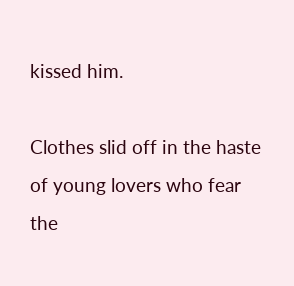kissed him.

Clothes slid off in the haste of young lovers who fear the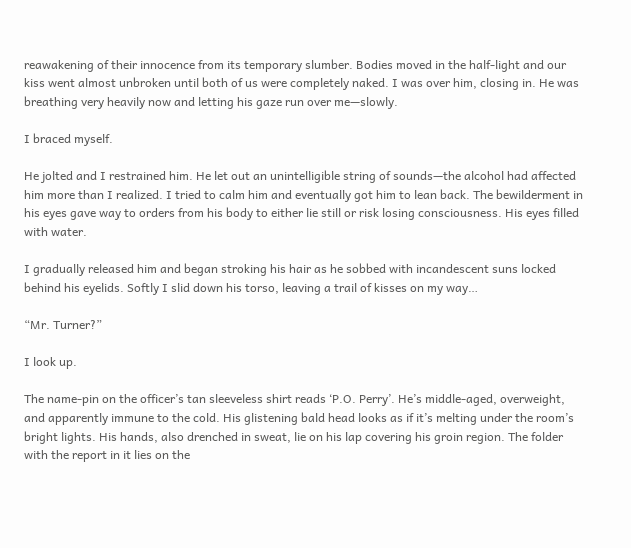reawakening of their innocence from its temporary slumber. Bodies moved in the half-light and our kiss went almost unbroken until both of us were completely naked. I was over him, closing in. He was breathing very heavily now and letting his gaze run over me—slowly.

I braced myself.

He jolted and I restrained him. He let out an unintelligible string of sounds—the alcohol had affected him more than I realized. I tried to calm him and eventually got him to lean back. The bewilderment in his eyes gave way to orders from his body to either lie still or risk losing consciousness. His eyes filled with water.

I gradually released him and began stroking his hair as he sobbed with incandescent suns locked behind his eyelids. Softly I slid down his torso, leaving a trail of kisses on my way…

“Mr. Turner?”

I look up.

The name-pin on the officer’s tan sleeveless shirt reads ‘P.O. Perry’. He’s middle-aged, overweight, and apparently immune to the cold. His glistening bald head looks as if it’s melting under the room’s bright lights. His hands, also drenched in sweat, lie on his lap covering his groin region. The folder with the report in it lies on the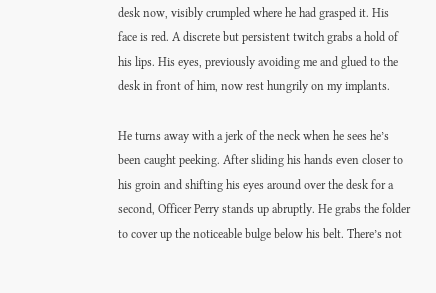desk now, visibly crumpled where he had grasped it. His face is red. A discrete but persistent twitch grabs a hold of his lips. His eyes, previously avoiding me and glued to the desk in front of him, now rest hungrily on my implants.

He turns away with a jerk of the neck when he sees he’s been caught peeking. After sliding his hands even closer to his groin and shifting his eyes around over the desk for a second, Officer Perry stands up abruptly. He grabs the folder to cover up the noticeable bulge below his belt. There’s not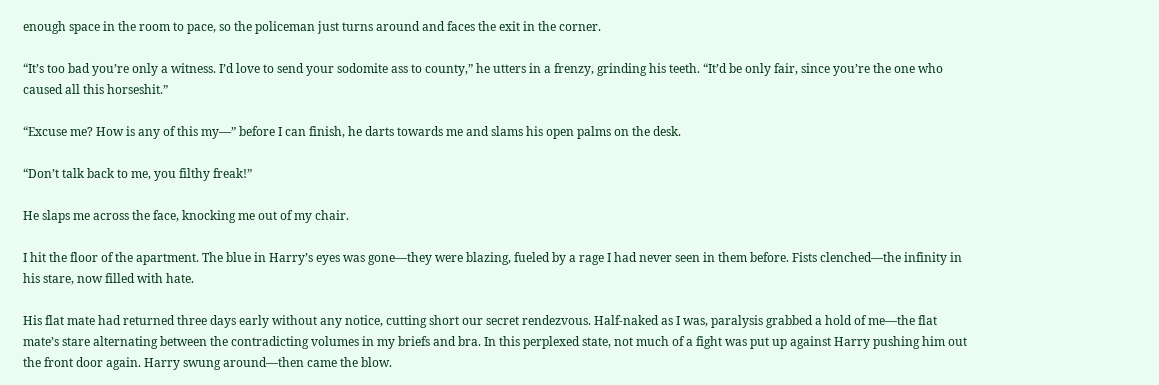enough space in the room to pace, so the policeman just turns around and faces the exit in the corner.

“It’s too bad you’re only a witness. I’d love to send your sodomite ass to county,” he utters in a frenzy, grinding his teeth. “It’d be only fair, since you’re the one who caused all this horseshit.”

“Excuse me? How is any of this my—” before I can finish, he darts towards me and slams his open palms on the desk.

“Don’t talk back to me, you filthy freak!”

He slaps me across the face, knocking me out of my chair.

I hit the floor of the apartment. The blue in Harry’s eyes was gone—they were blazing, fueled by a rage I had never seen in them before. Fists clenched—the infinity in his stare, now filled with hate.

His flat mate had returned three days early without any notice, cutting short our secret rendezvous. Half-naked as I was, paralysis grabbed a hold of me—the flat mate’s stare alternating between the contradicting volumes in my briefs and bra. In this perplexed state, not much of a fight was put up against Harry pushing him out the front door again. Harry swung around—then came the blow.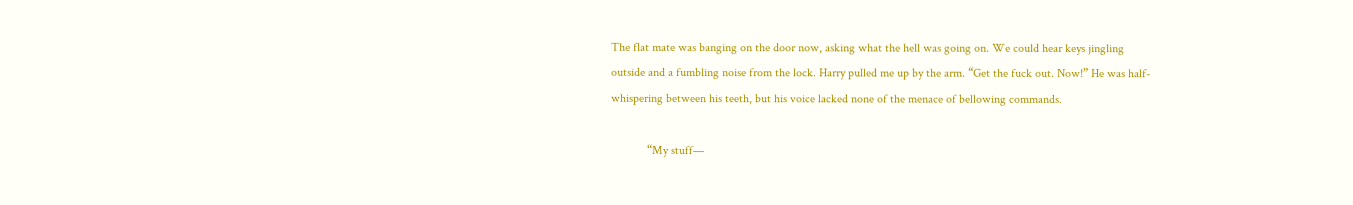The flat mate was banging on the door now, asking what the hell was going on. We could hear keys jingling outside and a fumbling noise from the lock. Harry pulled me up by the arm. “Get the fuck out. Now!” He was half-whispering between his teeth, but his voice lacked none of the menace of bellowing commands.

            “My stuff—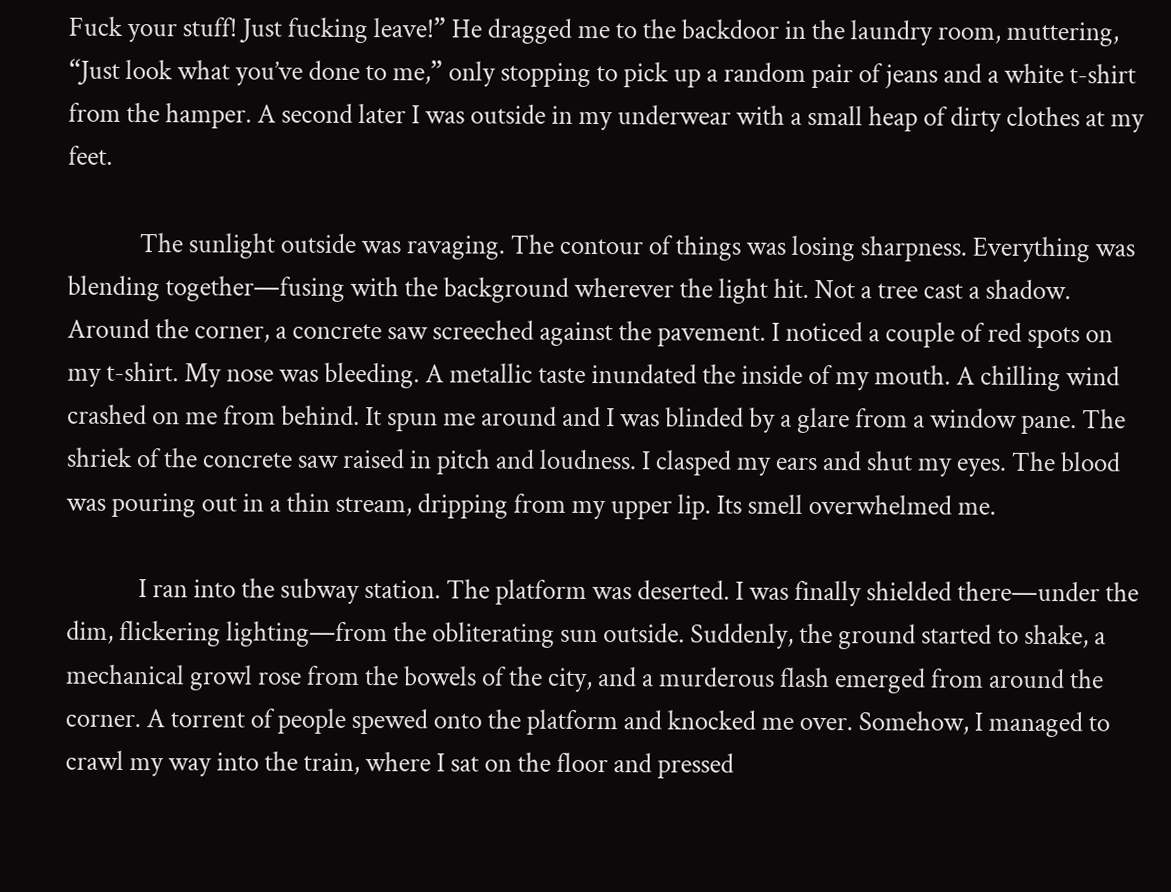Fuck your stuff! Just fucking leave!” He dragged me to the backdoor in the laundry room, muttering, “Just look what you’ve done to me,” only stopping to pick up a random pair of jeans and a white t-shirt from the hamper. A second later I was outside in my underwear with a small heap of dirty clothes at my feet.

            The sunlight outside was ravaging. The contour of things was losing sharpness. Everything was blending together—fusing with the background wherever the light hit. Not a tree cast a shadow. Around the corner, a concrete saw screeched against the pavement. I noticed a couple of red spots on my t-shirt. My nose was bleeding. A metallic taste inundated the inside of my mouth. A chilling wind crashed on me from behind. It spun me around and I was blinded by a glare from a window pane. The shriek of the concrete saw raised in pitch and loudness. I clasped my ears and shut my eyes. The blood was pouring out in a thin stream, dripping from my upper lip. Its smell overwhelmed me.

            I ran into the subway station. The platform was deserted. I was finally shielded there—under the dim, flickering lighting—from the obliterating sun outside. Suddenly, the ground started to shake, a mechanical growl rose from the bowels of the city, and a murderous flash emerged from around the corner. A torrent of people spewed onto the platform and knocked me over. Somehow, I managed to crawl my way into the train, where I sat on the floor and pressed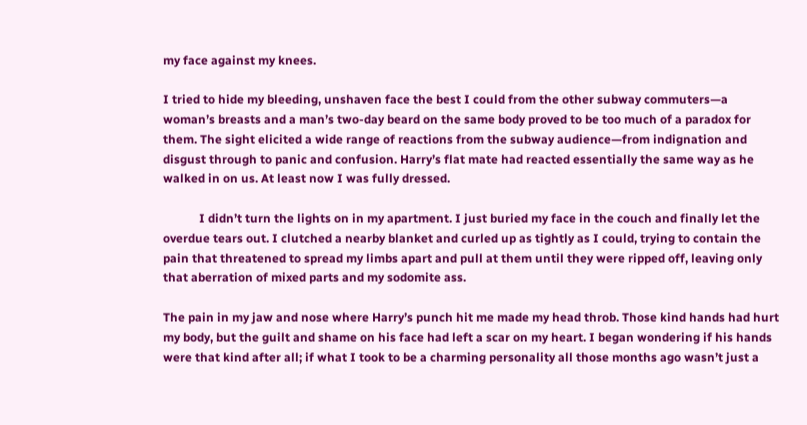my face against my knees.

I tried to hide my bleeding, unshaven face the best I could from the other subway commuters—a woman’s breasts and a man’s two-day beard on the same body proved to be too much of a paradox for them. The sight elicited a wide range of reactions from the subway audience—from indignation and disgust through to panic and confusion. Harry’s flat mate had reacted essentially the same way as he walked in on us. At least now I was fully dressed.

            I didn’t turn the lights on in my apartment. I just buried my face in the couch and finally let the overdue tears out. I clutched a nearby blanket and curled up as tightly as I could, trying to contain the pain that threatened to spread my limbs apart and pull at them until they were ripped off, leaving only that aberration of mixed parts and my sodomite ass.

The pain in my jaw and nose where Harry’s punch hit me made my head throb. Those kind hands had hurt my body, but the guilt and shame on his face had left a scar on my heart. I began wondering if his hands were that kind after all; if what I took to be a charming personality all those months ago wasn’t just a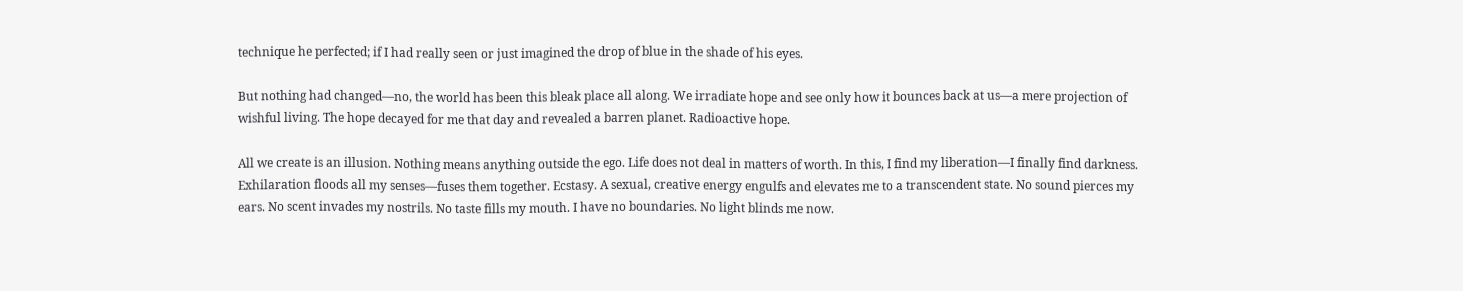technique he perfected; if I had really seen or just imagined the drop of blue in the shade of his eyes.

But nothing had changed—no, the world has been this bleak place all along. We irradiate hope and see only how it bounces back at us—a mere projection of wishful living. The hope decayed for me that day and revealed a barren planet. Radioactive hope.

All we create is an illusion. Nothing means anything outside the ego. Life does not deal in matters of worth. In this, I find my liberation—I finally find darkness. Exhilaration floods all my senses—fuses them together. Ecstasy. A sexual, creative energy engulfs and elevates me to a transcendent state. No sound pierces my ears. No scent invades my nostrils. No taste fills my mouth. I have no boundaries. No light blinds me now.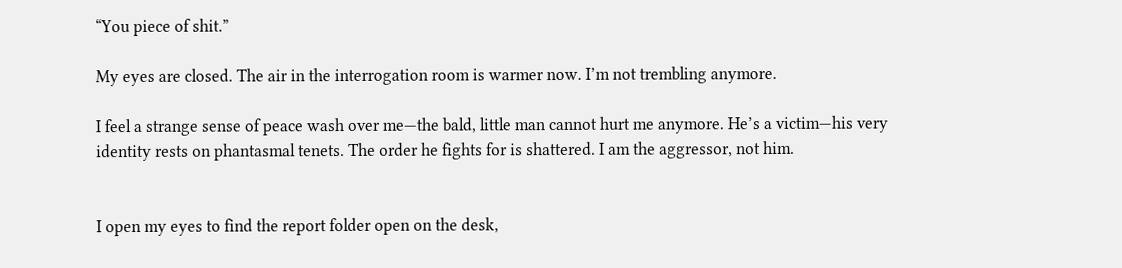“You piece of shit.”

My eyes are closed. The air in the interrogation room is warmer now. I’m not trembling anymore.

I feel a strange sense of peace wash over me—the bald, little man cannot hurt me anymore. He’s a victim—his very identity rests on phantasmal tenets. The order he fights for is shattered. I am the aggressor, not him.


I open my eyes to find the report folder open on the desk,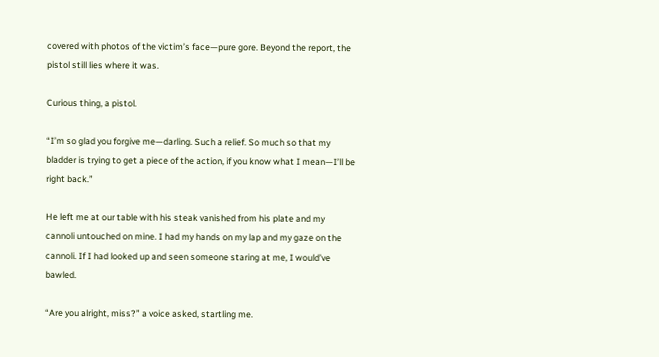covered with photos of the victim’s face—pure gore. Beyond the report, the pistol still lies where it was.

Curious thing, a pistol.

“I’m so glad you forgive me—darling. Such a relief. So much so that my bladder is trying to get a piece of the action, if you know what I mean—I’ll be right back.”

He left me at our table with his steak vanished from his plate and my cannoli untouched on mine. I had my hands on my lap and my gaze on the cannoli. If I had looked up and seen someone staring at me, I would’ve bawled.

“Are you alright, miss?” a voice asked, startling me.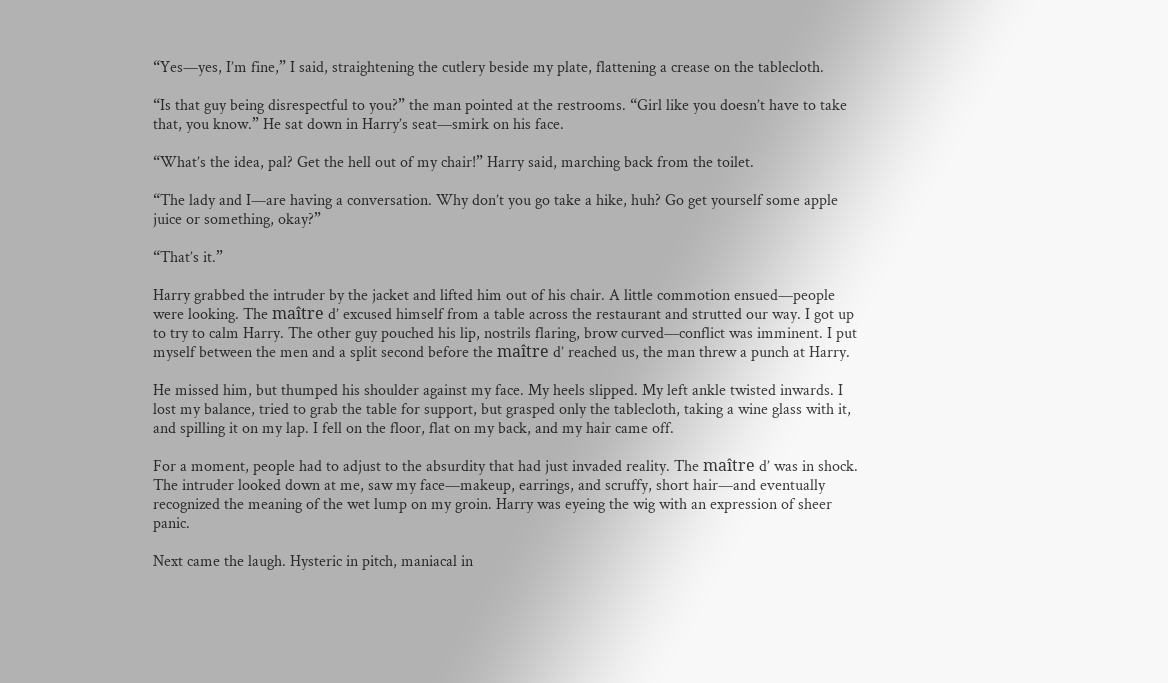“Yes—yes, I’m fine,” I said, straightening the cutlery beside my plate, flattening a crease on the tablecloth.

“Is that guy being disrespectful to you?” the man pointed at the restrooms. “Girl like you doesn’t have to take that, you know.” He sat down in Harry’s seat—smirk on his face.

“What’s the idea, pal? Get the hell out of my chair!” Harry said, marching back from the toilet.

“The lady and I—are having a conversation. Why don’t you go take a hike, huh? Go get yourself some apple juice or something, okay?”

“That’s it.”

Harry grabbed the intruder by the jacket and lifted him out of his chair. A little commotion ensued—people were looking. The maître d’ excused himself from a table across the restaurant and strutted our way. I got up to try to calm Harry. The other guy pouched his lip, nostrils flaring, brow curved—conflict was imminent. I put myself between the men and a split second before the maître d’ reached us, the man threw a punch at Harry.

He missed him, but thumped his shoulder against my face. My heels slipped. My left ankle twisted inwards. I lost my balance, tried to grab the table for support, but grasped only the tablecloth, taking a wine glass with it, and spilling it on my lap. I fell on the floor, flat on my back, and my hair came off.

For a moment, people had to adjust to the absurdity that had just invaded reality. The maître d’ was in shock. The intruder looked down at me, saw my face—makeup, earrings, and scruffy, short hair—and eventually recognized the meaning of the wet lump on my groin. Harry was eyeing the wig with an expression of sheer panic.

Next came the laugh. Hysteric in pitch, maniacal in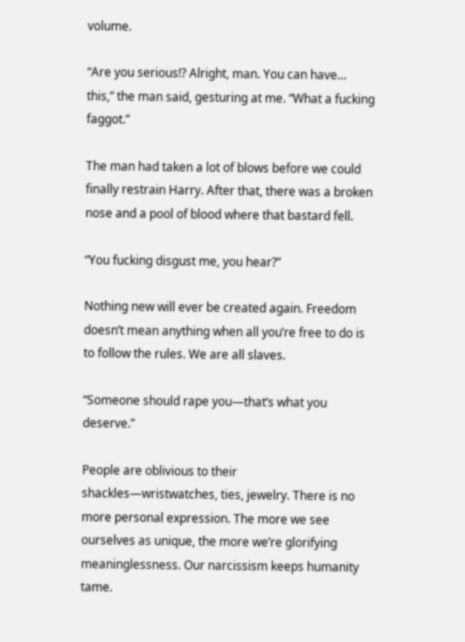volume.

“Are you serious!? Alright, man. You can have… this,” the man said, gesturing at me. “What a fucking faggot.”

The man had taken a lot of blows before we could finally restrain Harry. After that, there was a broken nose and a pool of blood where that bastard fell.

“You fucking disgust me, you hear?”

Nothing new will ever be created again. Freedom doesn’t mean anything when all you’re free to do is to follow the rules. We are all slaves.

“Someone should rape you—that’s what you deserve.”

People are oblivious to their shackles—wristwatches, ties, jewelry. There is no more personal expression. The more we see ourselves as unique, the more we’re glorifying meaninglessness. Our narcissism keeps humanity tame.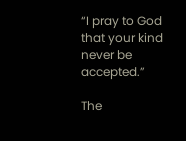“I pray to God that your kind never be accepted.”

The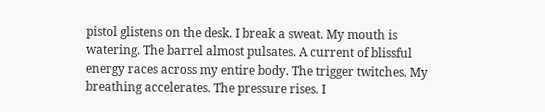pistol glistens on the desk. I break a sweat. My mouth is watering. The barrel almost pulsates. A current of blissful energy races across my entire body. The trigger twitches. My breathing accelerates. The pressure rises. I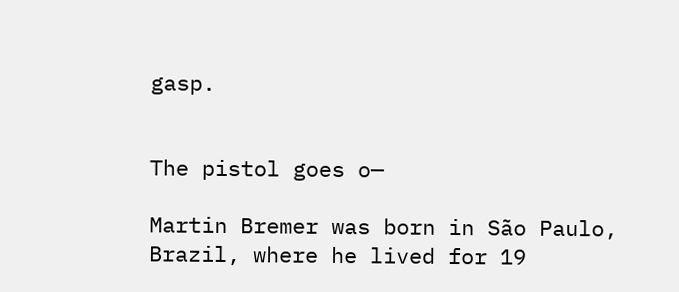gasp.


The pistol goes o—

Martin Bremer was born in São Paulo, Brazil, where he lived for 19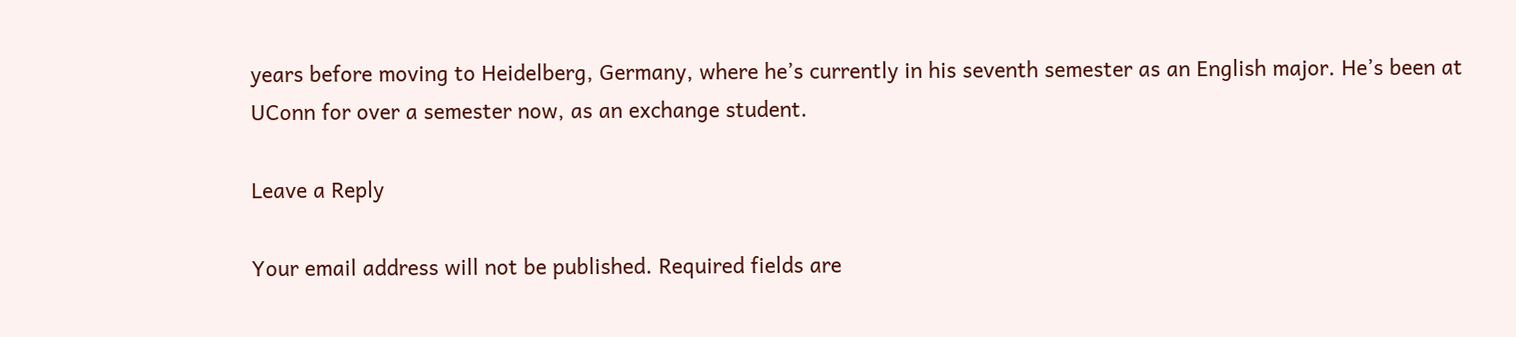years before moving to Heidelberg, Germany, where he’s currently in his seventh semester as an English major. He’s been at UConn for over a semester now, as an exchange student.

Leave a Reply

Your email address will not be published. Required fields are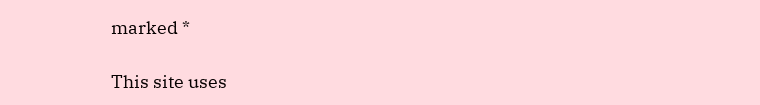marked *

This site uses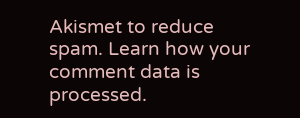Akismet to reduce spam. Learn how your comment data is processed.